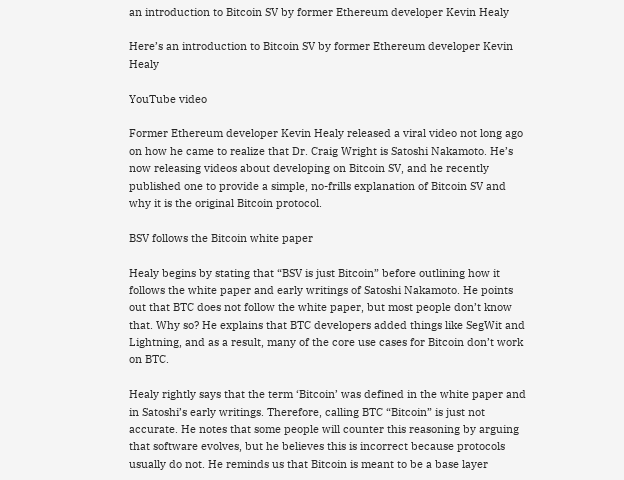an introduction to Bitcoin SV by former Ethereum developer Kevin Healy

Here’s an introduction to Bitcoin SV by former Ethereum developer Kevin Healy

YouTube video

Former Ethereum developer Kevin Healy released a viral video not long ago on how he came to realize that Dr. Craig Wright is Satoshi Nakamoto. He’s now releasing videos about developing on Bitcoin SV, and he recently published one to provide a simple, no-frills explanation of Bitcoin SV and why it is the original Bitcoin protocol.

BSV follows the Bitcoin white paper

Healy begins by stating that “BSV is just Bitcoin” before outlining how it follows the white paper and early writings of Satoshi Nakamoto. He points out that BTC does not follow the white paper, but most people don’t know that. Why so? He explains that BTC developers added things like SegWit and Lightning, and as a result, many of the core use cases for Bitcoin don’t work on BTC.

Healy rightly says that the term ‘Bitcoin’ was defined in the white paper and in Satoshi’s early writings. Therefore, calling BTC “Bitcoin” is just not accurate. He notes that some people will counter this reasoning by arguing that software evolves, but he believes this is incorrect because protocols usually do not. He reminds us that Bitcoin is meant to be a base layer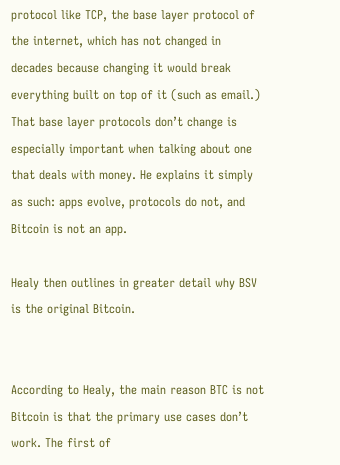protocol like TCP, the base layer protocol of the internet, which has not changed in decades because changing it would break everything built on top of it (such as email.) That base layer protocols don’t change is especially important when talking about one that deals with money. He explains it simply as such: apps evolve, protocols do not, and Bitcoin is not an app.

Healy then outlines in greater detail why BSV is the original Bitcoin.


According to Healy, the main reason BTC is not Bitcoin is that the primary use cases don’t work. The first of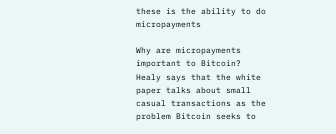these is the ability to do micropayments

Why are micropayments important to Bitcoin? Healy says that the white paper talks about small casual transactions as the problem Bitcoin seeks to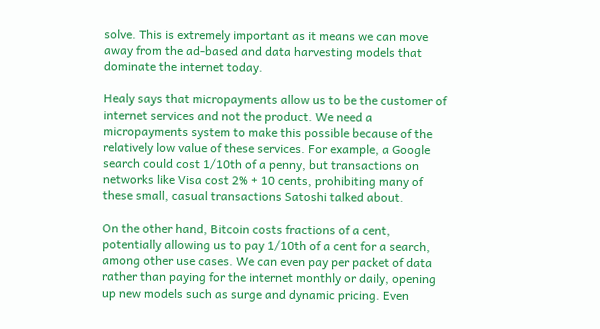solve. This is extremely important as it means we can move away from the ad-based and data harvesting models that dominate the internet today.

Healy says that micropayments allow us to be the customer of internet services and not the product. We need a micropayments system to make this possible because of the relatively low value of these services. For example, a Google search could cost 1/10th of a penny, but transactions on networks like Visa cost 2% + 10 cents, prohibiting many of these small, casual transactions Satoshi talked about.

On the other hand, Bitcoin costs fractions of a cent, potentially allowing us to pay 1/10th of a cent for a search, among other use cases. We can even pay per packet of data rather than paying for the internet monthly or daily, opening up new models such as surge and dynamic pricing. Even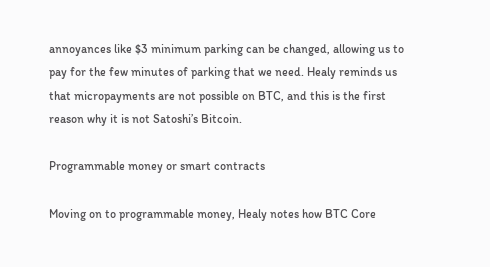annoyances like $3 minimum parking can be changed, allowing us to pay for the few minutes of parking that we need. Healy reminds us that micropayments are not possible on BTC, and this is the first reason why it is not Satoshi’s Bitcoin.

Programmable money or smart contracts

Moving on to programmable money, Healy notes how BTC Core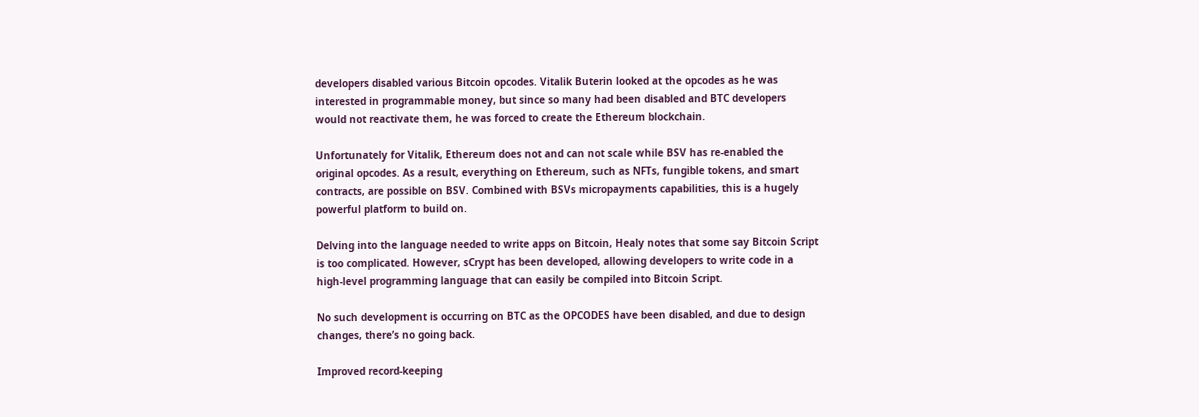developers disabled various Bitcoin opcodes. Vitalik Buterin looked at the opcodes as he was interested in programmable money, but since so many had been disabled and BTC developers would not reactivate them, he was forced to create the Ethereum blockchain.

Unfortunately for Vitalik, Ethereum does not and can not scale while BSV has re-enabled the original opcodes. As a result, everything on Ethereum, such as NFTs, fungible tokens, and smart contracts, are possible on BSV. Combined with BSVs micropayments capabilities, this is a hugely powerful platform to build on.

Delving into the language needed to write apps on Bitcoin, Healy notes that some say Bitcoin Script is too complicated. However, sCrypt has been developed, allowing developers to write code in a high-level programming language that can easily be compiled into Bitcoin Script.

No such development is occurring on BTC as the OPCODES have been disabled, and due to design changes, there’s no going back.

Improved record-keeping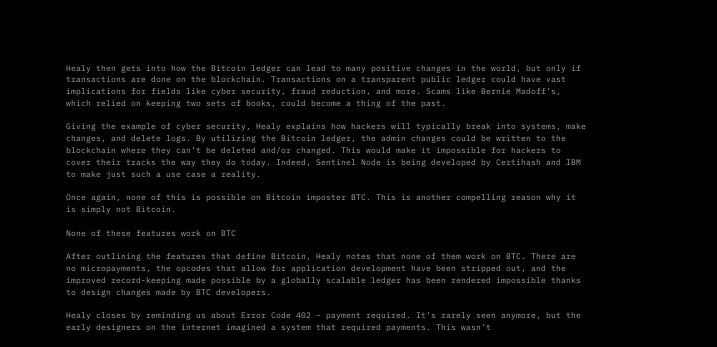Healy then gets into how the Bitcoin ledger can lead to many positive changes in the world, but only if transactions are done on the blockchain. Transactions on a transparent public ledger could have vast implications for fields like cyber security, fraud reduction, and more. Scams like Bernie Madoff’s, which relied on keeping two sets of books, could become a thing of the past.

Giving the example of cyber security, Healy explains how hackers will typically break into systems, make changes, and delete logs. By utilizing the Bitcoin ledger, the admin changes could be written to the blockchain where they can’t be deleted and/or changed. This would make it impossible for hackers to cover their tracks the way they do today. Indeed, Sentinel Node is being developed by Certihash and IBM to make just such a use case a reality.

Once again, none of this is possible on Bitcoin imposter BTC. This is another compelling reason why it is simply not Bitcoin.

None of these features work on BTC

After outlining the features that define Bitcoin, Healy notes that none of them work on BTC. There are no micropayments, the opcodes that allow for application development have been stripped out, and the improved record-keeping made possible by a globally scalable ledger has been rendered impossible thanks to design changes made by BTC developers.

Healy closes by reminding us about Error Code 402 – payment required. It’s rarely seen anymore, but the early designers on the internet imagined a system that required payments. This wasn’t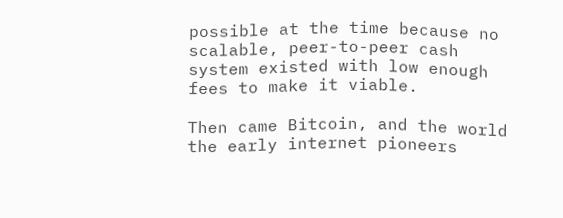possible at the time because no scalable, peer-to-peer cash system existed with low enough fees to make it viable.

Then came Bitcoin, and the world the early internet pioneers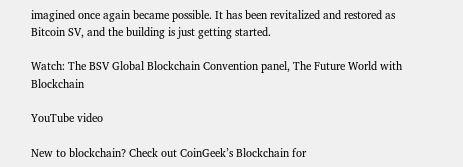imagined once again became possible. It has been revitalized and restored as Bitcoin SV, and the building is just getting started.

Watch: The BSV Global Blockchain Convention panel, The Future World with Blockchain

YouTube video

New to blockchain? Check out CoinGeek’s Blockchain for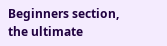Beginners section, the ultimate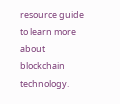resource guide to learn more about blockchain technology.